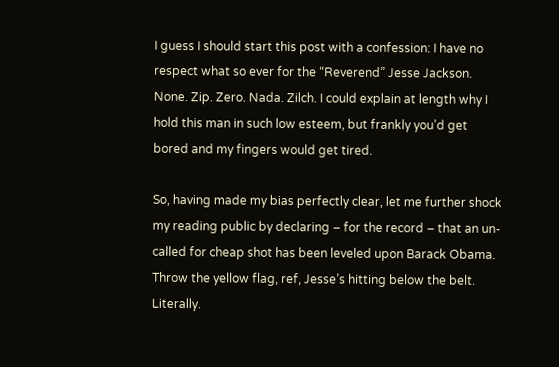I guess I should start this post with a confession: I have no respect what so ever for the “Reverend” Jesse Jackson. None. Zip. Zero. Nada. Zilch. I could explain at length why I hold this man in such low esteem, but frankly you’d get bored and my fingers would get tired.

So, having made my bias perfectly clear, let me further shock my reading public by declaring – for the record – that an un-called for cheap shot has been leveled upon Barack Obama. Throw the yellow flag, ref, Jesse’s hitting below the belt. Literally.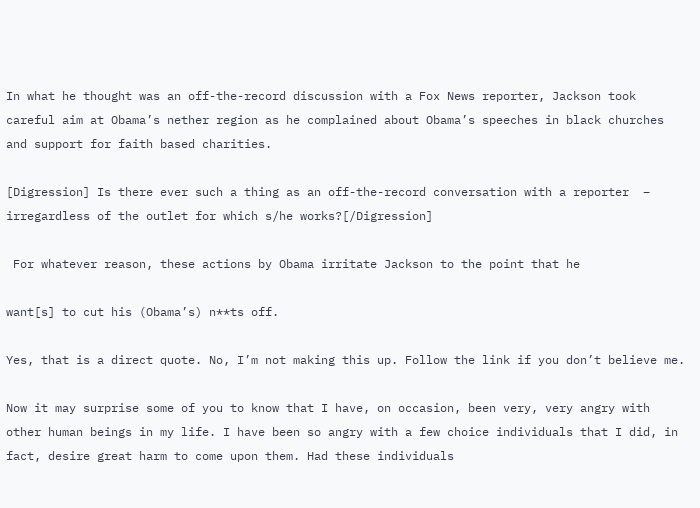In what he thought was an off-the-record discussion with a Fox News reporter, Jackson took careful aim at Obama’s nether region as he complained about Obama’s speeches in black churches and support for faith based charities.

[Digression] Is there ever such a thing as an off-the-record conversation with a reporter  – irregardless of the outlet for which s/he works?[/Digression]

 For whatever reason, these actions by Obama irritate Jackson to the point that he

want[s] to cut his (Obama’s) n**ts off.

Yes, that is a direct quote. No, I’m not making this up. Follow the link if you don’t believe me.

Now it may surprise some of you to know that I have, on occasion, been very, very angry with other human beings in my life. I have been so angry with a few choice individuals that I did, in fact, desire great harm to come upon them. Had these individuals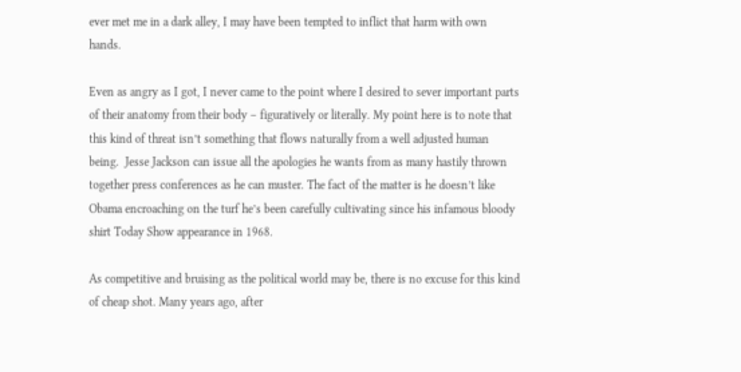ever met me in a dark alley, I may have been tempted to inflict that harm with own hands.

Even as angry as I got, I never came to the point where I desired to sever important parts of their anatomy from their body – figuratively or literally. My point here is to note that this kind of threat isn’t something that flows naturally from a well adjusted human being.  Jesse Jackson can issue all the apologies he wants from as many hastily thrown together press conferences as he can muster. The fact of the matter is he doesn’t like Obama encroaching on the turf he’s been carefully cultivating since his infamous bloody shirt Today Show appearance in 1968.

As competitive and bruising as the political world may be, there is no excuse for this kind of cheap shot. Many years ago, after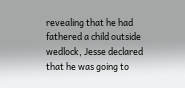revealing that he had fathered a child outside wedlock, Jesse declared that he was going to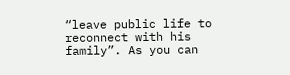“leave public life to reconnect with his family”. As you can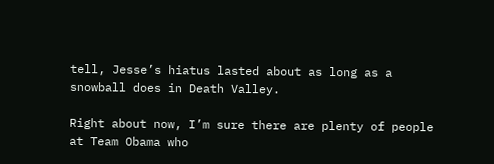tell, Jesse’s hiatus lasted about as long as a snowball does in Death Valley.

Right about now, I’m sure there are plenty of people at Team Obama who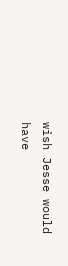wish Jesse would have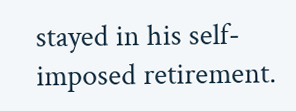stayed in his self-imposed retirement.